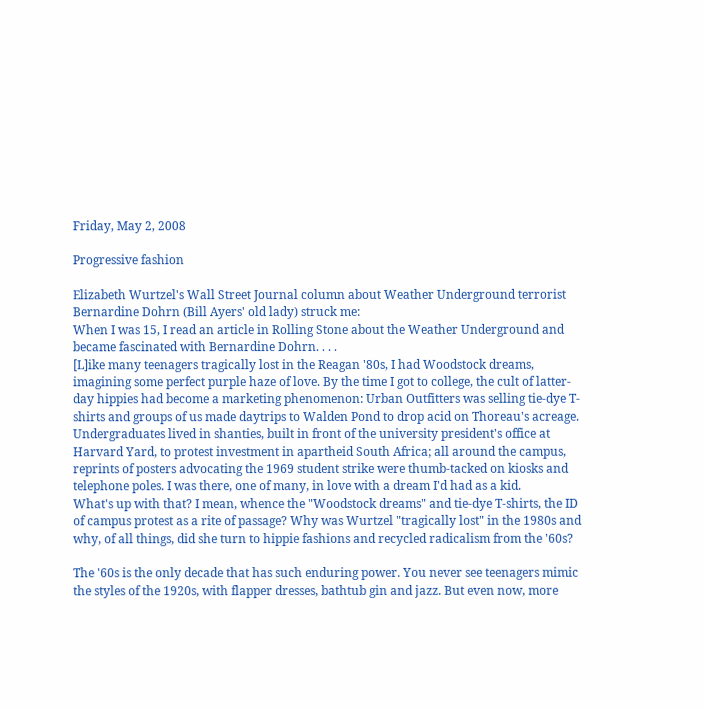Friday, May 2, 2008

Progressive fashion

Elizabeth Wurtzel's Wall Street Journal column about Weather Underground terrorist Bernardine Dohrn (Bill Ayers' old lady) struck me:
When I was 15, I read an article in Rolling Stone about the Weather Underground and became fascinated with Bernardine Dohrn. . . .
[L]ike many teenagers tragically lost in the Reagan '80s, I had Woodstock dreams, imagining some perfect purple haze of love. By the time I got to college, the cult of latter-day hippies had become a marketing phenomenon: Urban Outfitters was selling tie-dye T-shirts and groups of us made daytrips to Walden Pond to drop acid on Thoreau's acreage. Undergraduates lived in shanties, built in front of the university president's office at Harvard Yard, to protest investment in apartheid South Africa; all around the campus, reprints of posters advocating the 1969 student strike were thumb-tacked on kiosks and telephone poles. I was there, one of many, in love with a dream I'd had as a kid.
What's up with that? I mean, whence the "Woodstock dreams" and tie-dye T-shirts, the ID of campus protest as a rite of passage? Why was Wurtzel "tragically lost" in the 1980s and why, of all things, did she turn to hippie fashions and recycled radicalism from the '60s?

The '60s is the only decade that has such enduring power. You never see teenagers mimic the styles of the 1920s, with flapper dresses, bathtub gin and jazz. But even now, more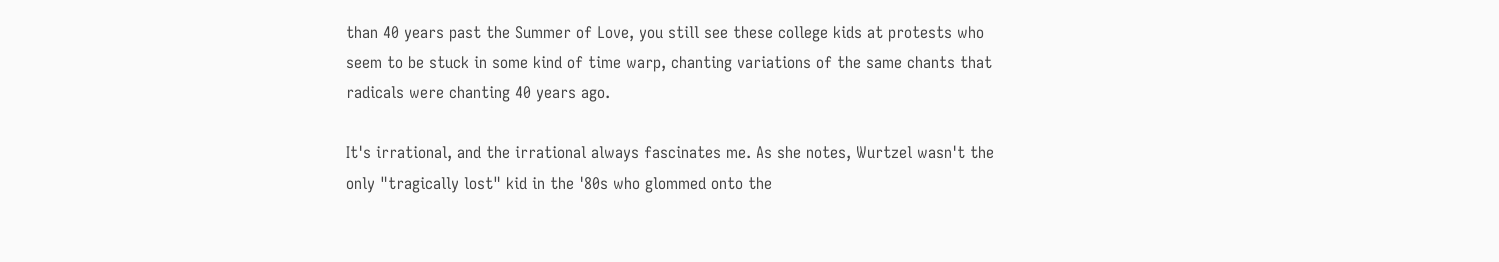than 40 years past the Summer of Love, you still see these college kids at protests who seem to be stuck in some kind of time warp, chanting variations of the same chants that radicals were chanting 40 years ago.

It's irrational, and the irrational always fascinates me. As she notes, Wurtzel wasn't the only "tragically lost" kid in the '80s who glommed onto the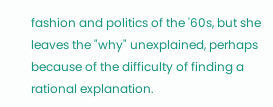fashion and politics of the '60s, but she leaves the "why" unexplained, perhaps because of the difficulty of finding a rational explanation.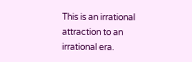This is an irrational attraction to an irrational era.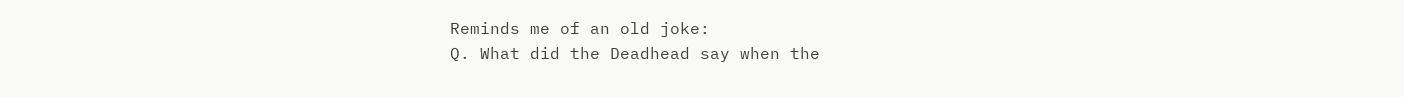Reminds me of an old joke:
Q. What did the Deadhead say when the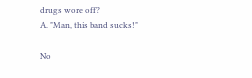drugs wore off?
A. "Man, this band sucks!"

No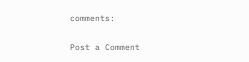comments:

Post a Comment